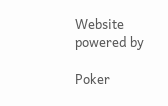Website powered by

Poker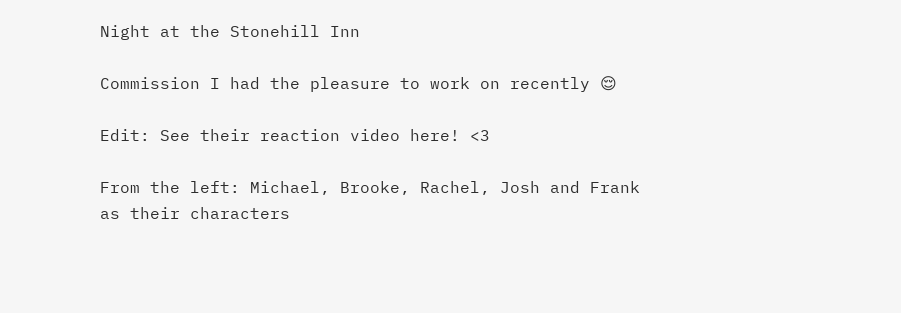Night at the Stonehill Inn

Commission I had the pleasure to work on recently 😌

Edit: See their reaction video here! <3

From the left: Michael, Brooke, Rachel, Josh and Frank as their characters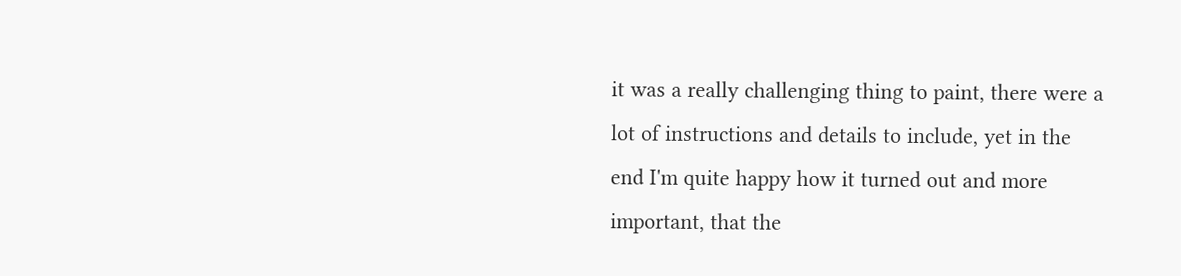it was a really challenging thing to paint, there were a lot of instructions and details to include, yet in the end I'm quite happy how it turned out and more important, that the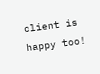client is happy too!